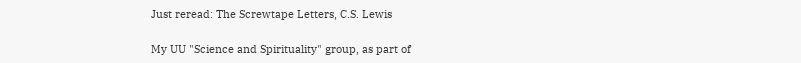Just reread: The Screwtape Letters, C.S. Lewis

My UU "Science and Spirituality" group, as part of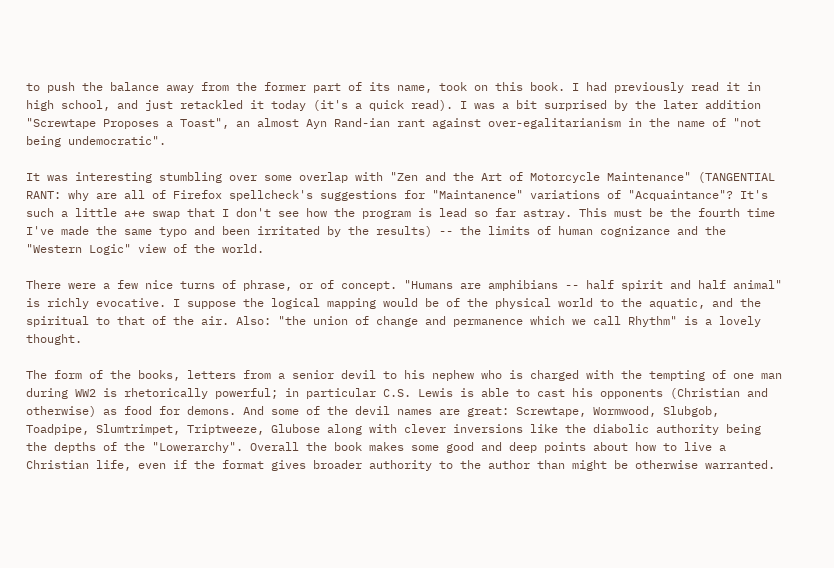to push the balance away from the former part of its name, took on this book. I had previously read it in high school, and just retackled it today (it's a quick read). I was a bit surprised by the later addition "Screwtape Proposes a Toast", an almost Ayn Rand-ian rant against over-egalitarianism in the name of "not being undemocratic".

It was interesting stumbling over some overlap with "Zen and the Art of Motorcycle Maintenance" (TANGENTIAL RANT: why are all of Firefox spellcheck's suggestions for "Maintanence" variations of "Acquaintance"? It's such a little a+e swap that I don't see how the program is lead so far astray. This must be the fourth time I've made the same typo and been irritated by the results) -- the limits of human cognizance and the "Western Logic" view of the world.

There were a few nice turns of phrase, or of concept. "Humans are amphibians -- half spirit and half animal" is richly evocative. I suppose the logical mapping would be of the physical world to the aquatic, and the spiritual to that of the air. Also: "the union of change and permanence which we call Rhythm" is a lovely thought.

The form of the books, letters from a senior devil to his nephew who is charged with the tempting of one man during WW2 is rhetorically powerful; in particular C.S. Lewis is able to cast his opponents (Christian and otherwise) as food for demons. And some of the devil names are great: Screwtape, Wormwood, Slubgob, Toadpipe, Slumtrimpet, Triptweeze, Glubose along with clever inversions like the diabolic authority being the depths of the "Lowerarchy". Overall the book makes some good and deep points about how to live a Christian life, even if the format gives broader authority to the author than might be otherwise warranted.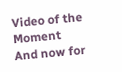Video of the Moment
And now for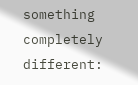something completely different: